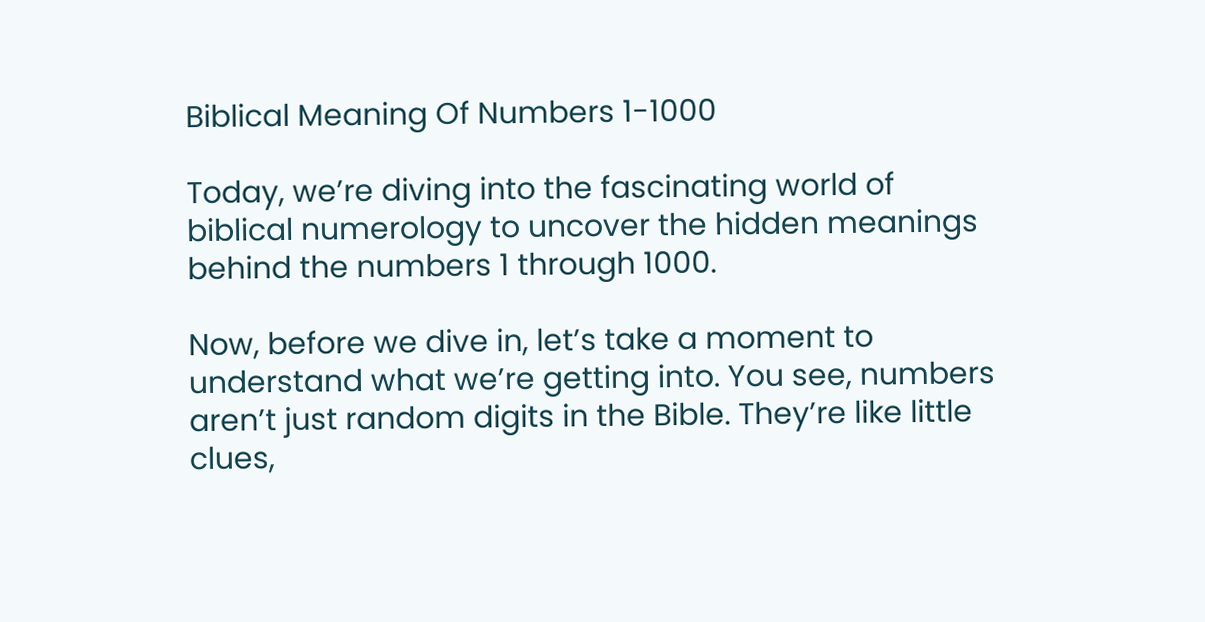Biblical Meaning Of Numbers 1-1000

Today, we’re diving into the fascinating world of biblical numerology to uncover the hidden meanings behind the numbers 1 through 1000.

Now, before we dive in, let’s take a moment to understand what we’re getting into. You see, numbers aren’t just random digits in the Bible. They’re like little clues,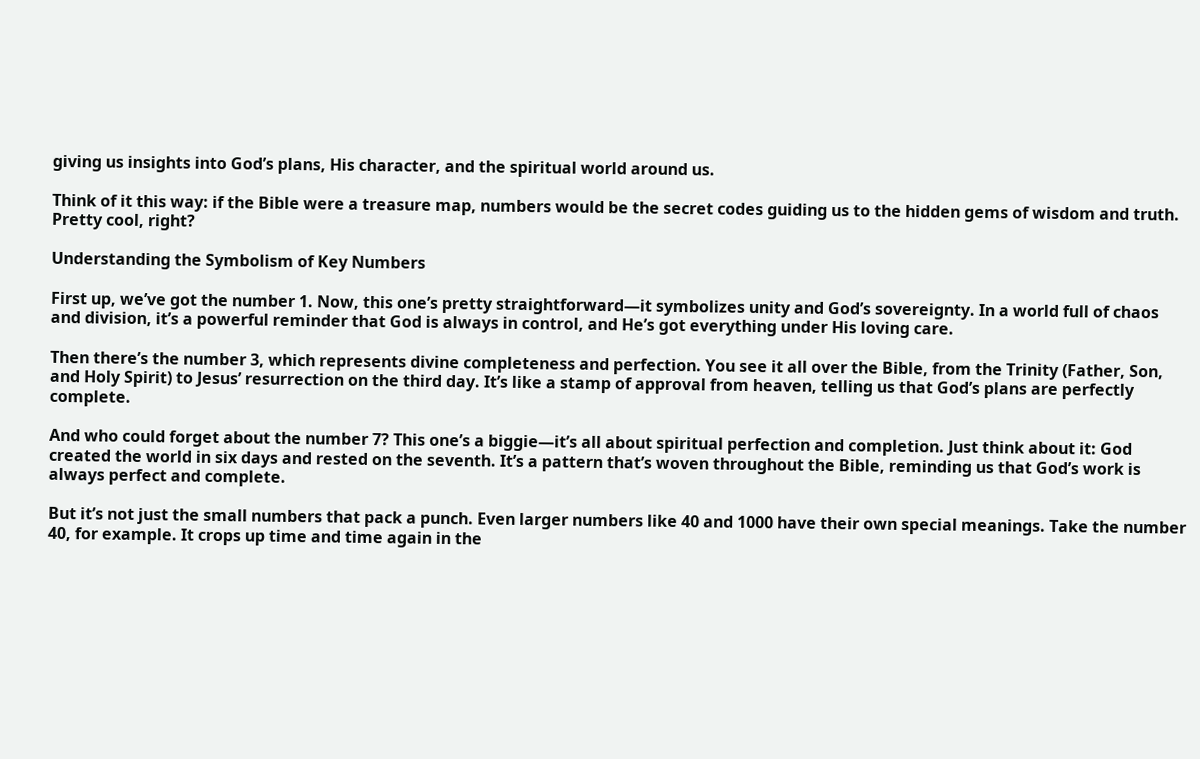giving us insights into God’s plans, His character, and the spiritual world around us.

Think of it this way: if the Bible were a treasure map, numbers would be the secret codes guiding us to the hidden gems of wisdom and truth. Pretty cool, right?

Understanding the Symbolism of Key Numbers

First up, we’ve got the number 1. Now, this one’s pretty straightforward—it symbolizes unity and God’s sovereignty. In a world full of chaos and division, it’s a powerful reminder that God is always in control, and He’s got everything under His loving care.

Then there’s the number 3, which represents divine completeness and perfection. You see it all over the Bible, from the Trinity (Father, Son, and Holy Spirit) to Jesus’ resurrection on the third day. It’s like a stamp of approval from heaven, telling us that God’s plans are perfectly complete.

And who could forget about the number 7? This one’s a biggie—it’s all about spiritual perfection and completion. Just think about it: God created the world in six days and rested on the seventh. It’s a pattern that’s woven throughout the Bible, reminding us that God’s work is always perfect and complete.

But it’s not just the small numbers that pack a punch. Even larger numbers like 40 and 1000 have their own special meanings. Take the number 40, for example. It crops up time and time again in the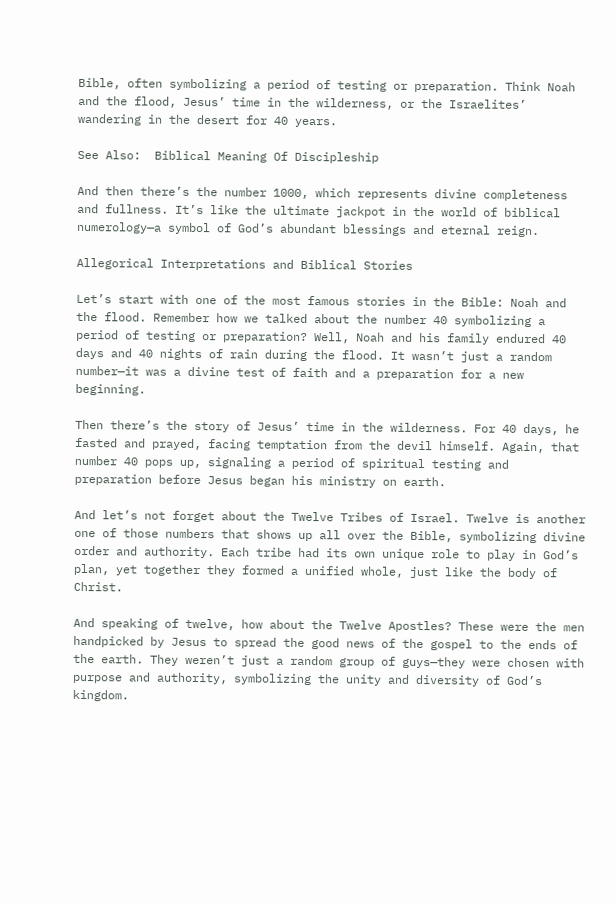Bible, often symbolizing a period of testing or preparation. Think Noah and the flood, Jesus’ time in the wilderness, or the Israelites’ wandering in the desert for 40 years.

See Also:  Biblical Meaning Of Discipleship

And then there’s the number 1000, which represents divine completeness and fullness. It’s like the ultimate jackpot in the world of biblical numerology—a symbol of God’s abundant blessings and eternal reign.

Allegorical Interpretations and Biblical Stories

Let’s start with one of the most famous stories in the Bible: Noah and the flood. Remember how we talked about the number 40 symbolizing a period of testing or preparation? Well, Noah and his family endured 40 days and 40 nights of rain during the flood. It wasn’t just a random number—it was a divine test of faith and a preparation for a new beginning.

Then there’s the story of Jesus’ time in the wilderness. For 40 days, he fasted and prayed, facing temptation from the devil himself. Again, that number 40 pops up, signaling a period of spiritual testing and preparation before Jesus began his ministry on earth.

And let’s not forget about the Twelve Tribes of Israel. Twelve is another one of those numbers that shows up all over the Bible, symbolizing divine order and authority. Each tribe had its own unique role to play in God’s plan, yet together they formed a unified whole, just like the body of Christ.

And speaking of twelve, how about the Twelve Apostles? These were the men handpicked by Jesus to spread the good news of the gospel to the ends of the earth. They weren’t just a random group of guys—they were chosen with purpose and authority, symbolizing the unity and diversity of God’s kingdom.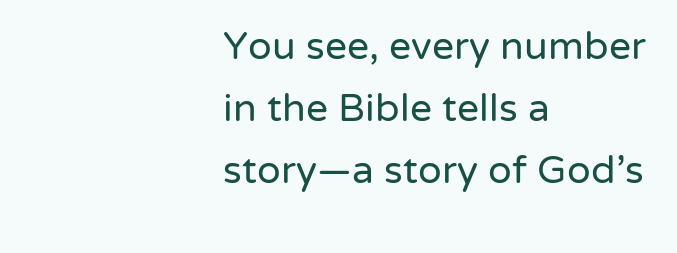You see, every number in the Bible tells a story—a story of God’s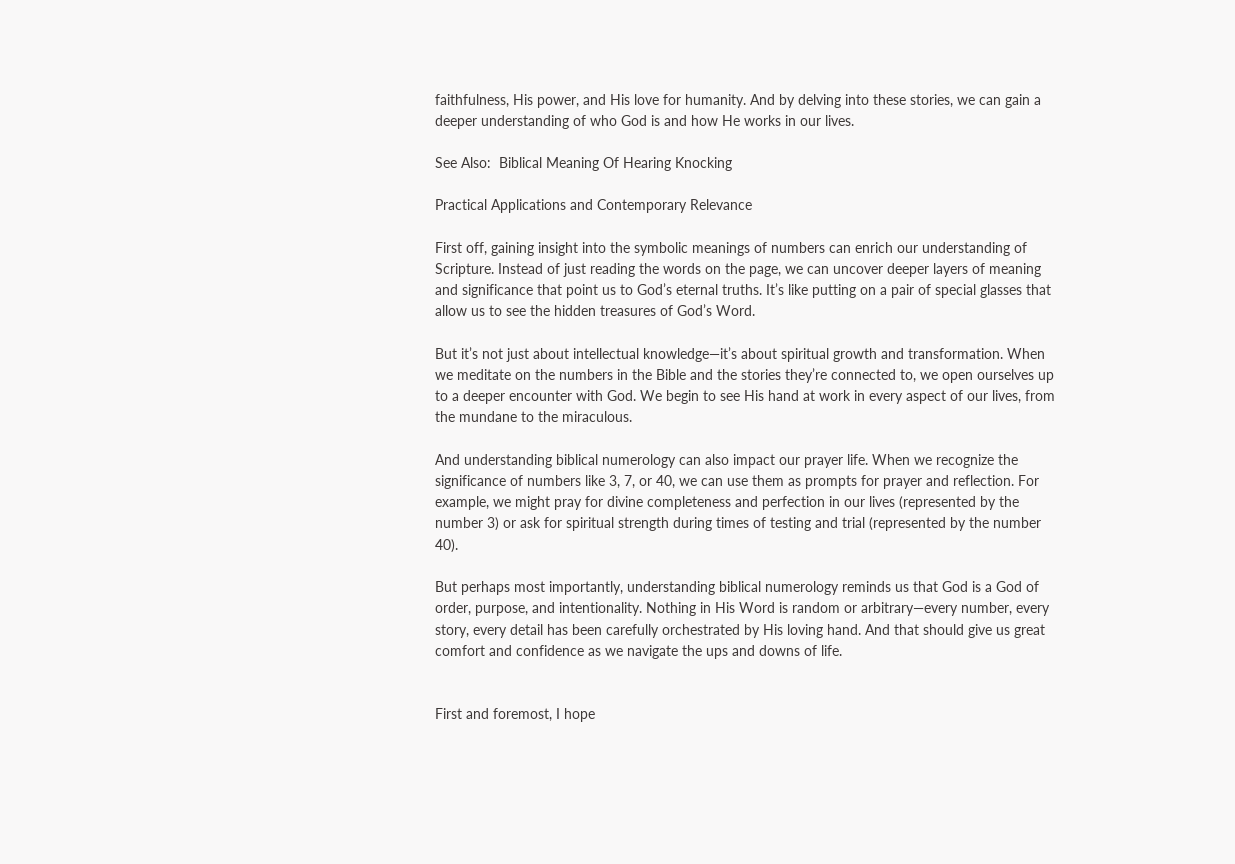faithfulness, His power, and His love for humanity. And by delving into these stories, we can gain a deeper understanding of who God is and how He works in our lives.

See Also:  Biblical Meaning Of Hearing Knocking

Practical Applications and Contemporary Relevance

First off, gaining insight into the symbolic meanings of numbers can enrich our understanding of Scripture. Instead of just reading the words on the page, we can uncover deeper layers of meaning and significance that point us to God’s eternal truths. It’s like putting on a pair of special glasses that allow us to see the hidden treasures of God’s Word.

But it’s not just about intellectual knowledge—it’s about spiritual growth and transformation. When we meditate on the numbers in the Bible and the stories they’re connected to, we open ourselves up to a deeper encounter with God. We begin to see His hand at work in every aspect of our lives, from the mundane to the miraculous.

And understanding biblical numerology can also impact our prayer life. When we recognize the significance of numbers like 3, 7, or 40, we can use them as prompts for prayer and reflection. For example, we might pray for divine completeness and perfection in our lives (represented by the number 3) or ask for spiritual strength during times of testing and trial (represented by the number 40).

But perhaps most importantly, understanding biblical numerology reminds us that God is a God of order, purpose, and intentionality. Nothing in His Word is random or arbitrary—every number, every story, every detail has been carefully orchestrated by His loving hand. And that should give us great comfort and confidence as we navigate the ups and downs of life.


First and foremost, I hope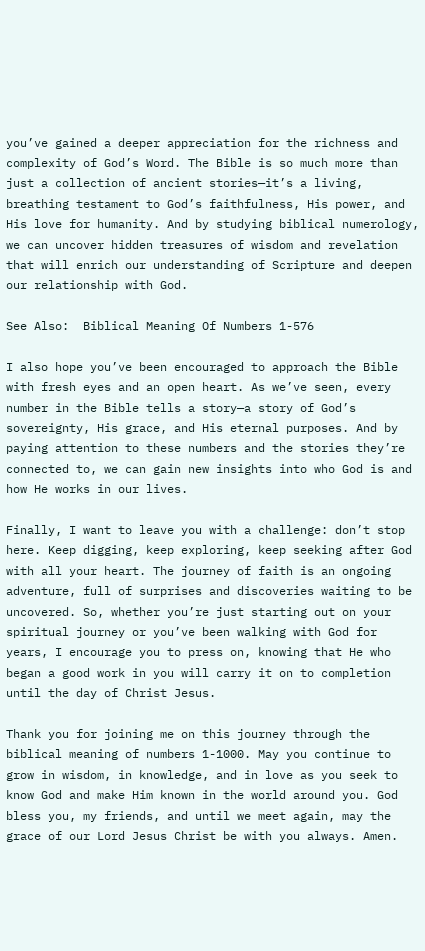you’ve gained a deeper appreciation for the richness and complexity of God’s Word. The Bible is so much more than just a collection of ancient stories—it’s a living, breathing testament to God’s faithfulness, His power, and His love for humanity. And by studying biblical numerology, we can uncover hidden treasures of wisdom and revelation that will enrich our understanding of Scripture and deepen our relationship with God.

See Also:  Biblical Meaning Of Numbers 1-576

I also hope you’ve been encouraged to approach the Bible with fresh eyes and an open heart. As we’ve seen, every number in the Bible tells a story—a story of God’s sovereignty, His grace, and His eternal purposes. And by paying attention to these numbers and the stories they’re connected to, we can gain new insights into who God is and how He works in our lives.

Finally, I want to leave you with a challenge: don’t stop here. Keep digging, keep exploring, keep seeking after God with all your heart. The journey of faith is an ongoing adventure, full of surprises and discoveries waiting to be uncovered. So, whether you’re just starting out on your spiritual journey or you’ve been walking with God for years, I encourage you to press on, knowing that He who began a good work in you will carry it on to completion until the day of Christ Jesus.

Thank you for joining me on this journey through the biblical meaning of numbers 1-1000. May you continue to grow in wisdom, in knowledge, and in love as you seek to know God and make Him known in the world around you. God bless you, my friends, and until we meet again, may the grace of our Lord Jesus Christ be with you always. Amen.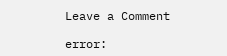Leave a Comment

error: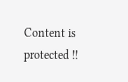Content is protected !!